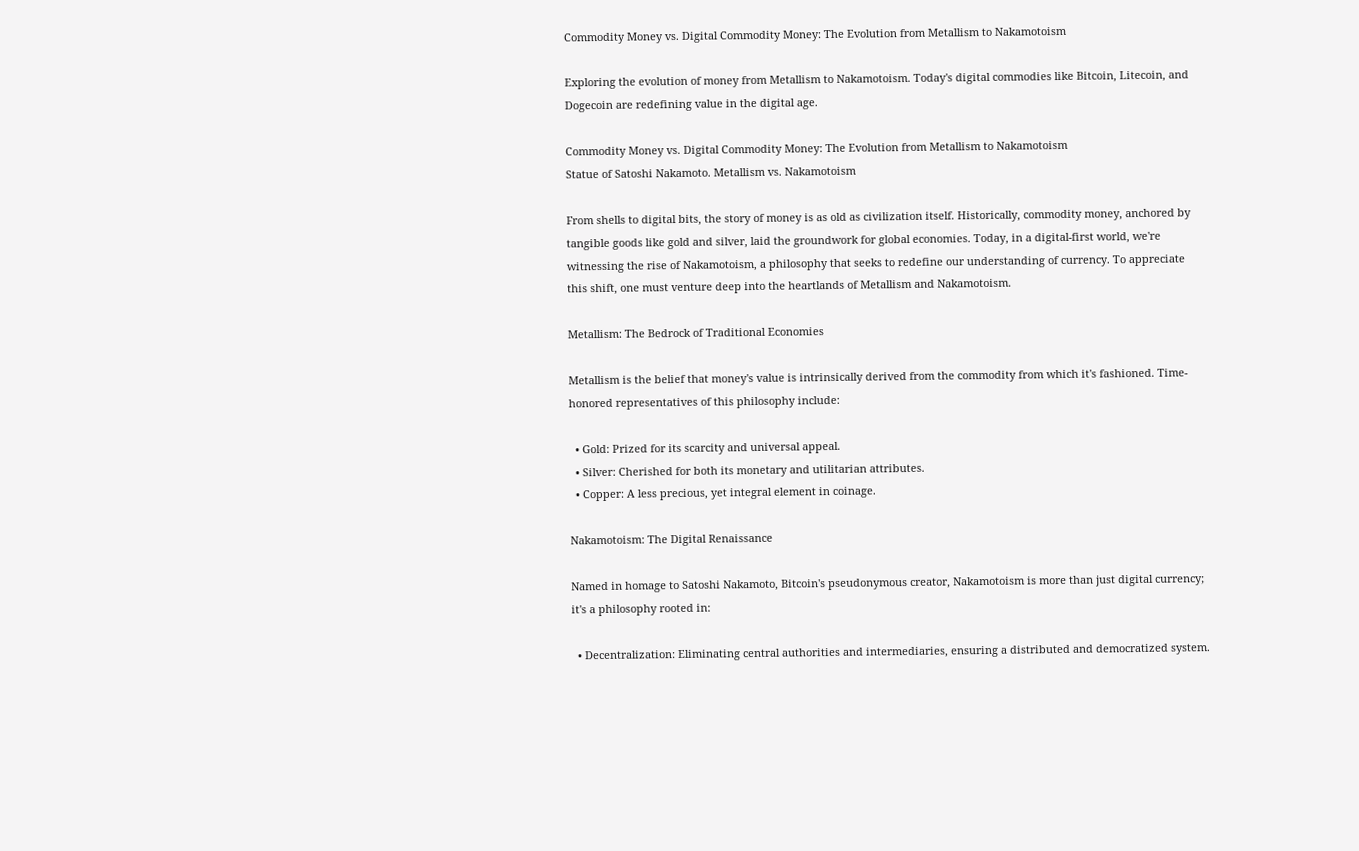Commodity Money vs. Digital Commodity Money: The Evolution from Metallism to Nakamotoism

Exploring the evolution of money from Metallism to Nakamotoism. Today's digital commodies like Bitcoin, Litecoin, and Dogecoin are redefining value in the digital age.

Commodity Money vs. Digital Commodity Money: The Evolution from Metallism to Nakamotoism
Statue of Satoshi Nakamoto. Metallism vs. Nakamotoism

From shells to digital bits, the story of money is as old as civilization itself. Historically, commodity money, anchored by tangible goods like gold and silver, laid the groundwork for global economies. Today, in a digital-first world, we're witnessing the rise of Nakamotoism, a philosophy that seeks to redefine our understanding of currency. To appreciate this shift, one must venture deep into the heartlands of Metallism and Nakamotoism.

Metallism: The Bedrock of Traditional Economies

Metallism is the belief that money's value is intrinsically derived from the commodity from which it's fashioned. Time-honored representatives of this philosophy include:

  • Gold: Prized for its scarcity and universal appeal.
  • Silver: Cherished for both its monetary and utilitarian attributes.
  • Copper: A less precious, yet integral element in coinage.

Nakamotoism: The Digital Renaissance

Named in homage to Satoshi Nakamoto, Bitcoin's pseudonymous creator, Nakamotoism is more than just digital currency; it's a philosophy rooted in:

  • Decentralization: Eliminating central authorities and intermediaries, ensuring a distributed and democratized system.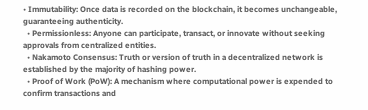• Immutability: Once data is recorded on the blockchain, it becomes unchangeable, guaranteeing authenticity.
  • Permissionless: Anyone can participate, transact, or innovate without seeking approvals from centralized entities.
  • Nakamoto Consensus: Truth or version of truth in a decentralized network is established by the majority of hashing power.
  • Proof of Work (PoW): A mechanism where computational power is expended to confirm transactions and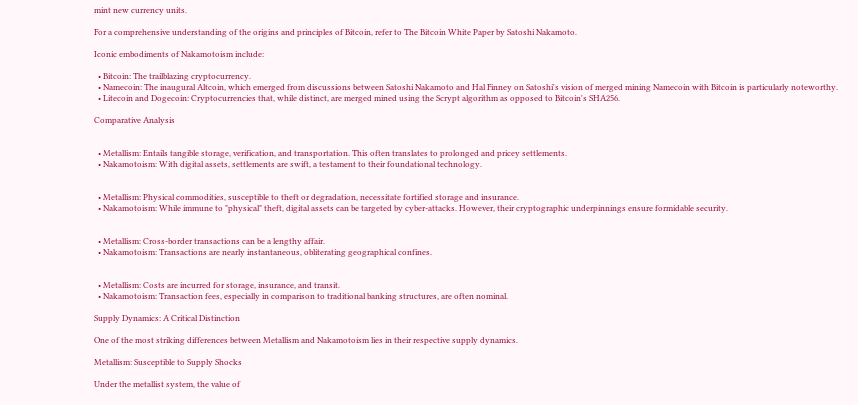mint new currency units.

For a comprehensive understanding of the origins and principles of Bitcoin, refer to The Bitcoin White Paper by Satoshi Nakamoto.

Iconic embodiments of Nakamotoism include:

  • Bitcoin: The trailblazing cryptocurrency.
  • Namecoin: The inaugural Altcoin, which emerged from discussions between Satoshi Nakamoto and Hal Finney on Satoshi's vision of merged mining Namecoin with Bitcoin is particularly noteworthy.
  • Litecoin and Dogecoin: Cryptocurrencies that, while distinct, are merged mined using the Scrypt algorithm as opposed to Bitcoin's SHA256.

Comparative Analysis


  • Metallism: Entails tangible storage, verification, and transportation. This often translates to prolonged and pricey settlements.
  • Nakamotoism: With digital assets, settlements are swift, a testament to their foundational technology.


  • Metallism: Physical commodities, susceptible to theft or degradation, necessitate fortified storage and insurance.
  • Nakamotoism: While immune to "physical" theft, digital assets can be targeted by cyber-attacks. However, their cryptographic underpinnings ensure formidable security.


  • Metallism: Cross-border transactions can be a lengthy affair.
  • Nakamotoism: Transactions are nearly instantaneous, obliterating geographical confines.


  • Metallism: Costs are incurred for storage, insurance, and transit.
  • Nakamotoism: Transaction fees, especially in comparison to traditional banking structures, are often nominal.

Supply Dynamics: A Critical Distinction

One of the most striking differences between Metallism and Nakamotoism lies in their respective supply dynamics.

Metallism: Susceptible to Supply Shocks

Under the metallist system, the value of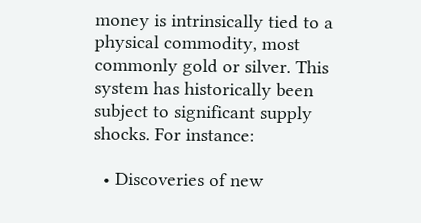money is intrinsically tied to a physical commodity, most commonly gold or silver. This system has historically been subject to significant supply shocks. For instance:

  • Discoveries of new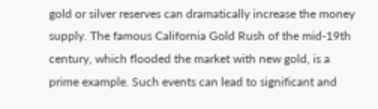gold or silver reserves can dramatically increase the money supply. The famous California Gold Rush of the mid-19th century, which flooded the market with new gold, is a prime example. Such events can lead to significant and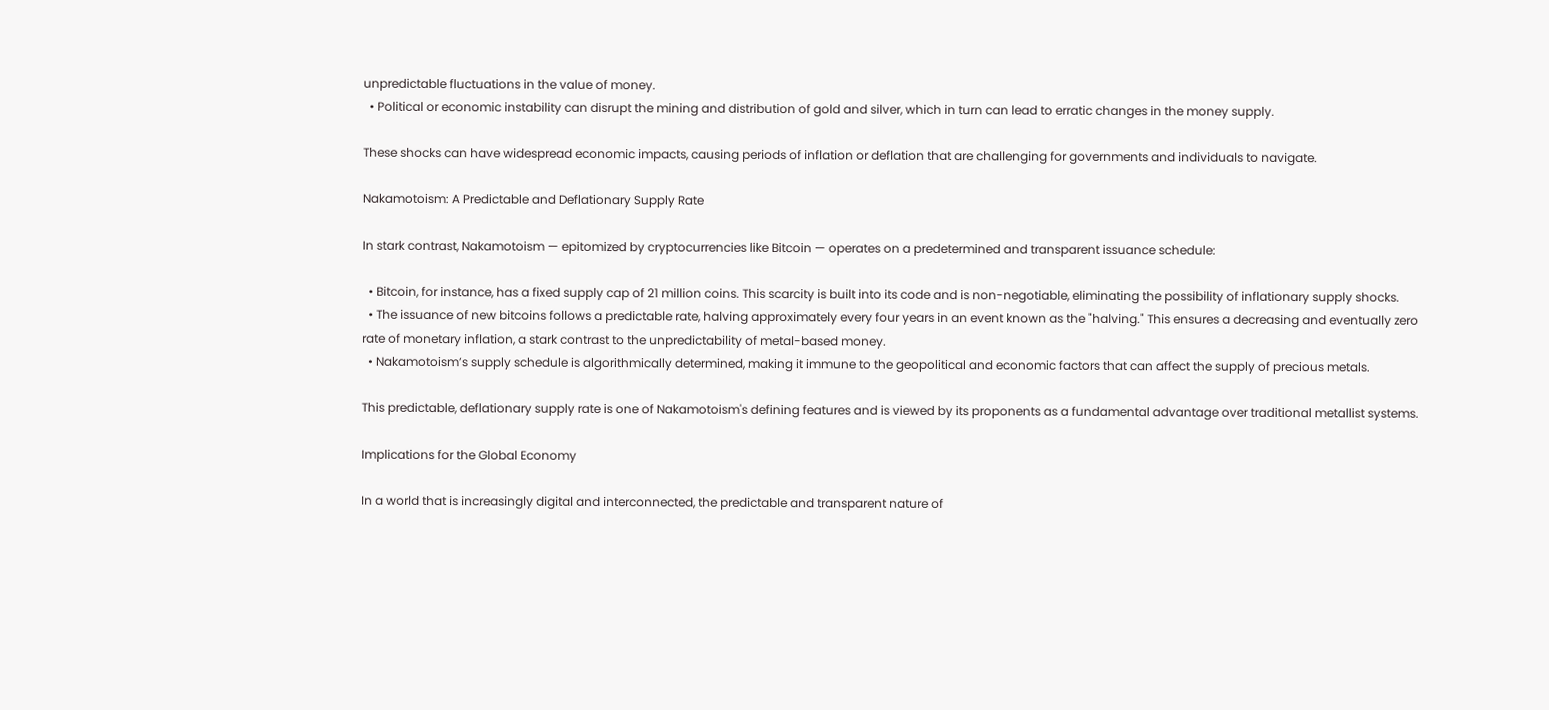unpredictable fluctuations in the value of money.
  • Political or economic instability can disrupt the mining and distribution of gold and silver, which in turn can lead to erratic changes in the money supply.

These shocks can have widespread economic impacts, causing periods of inflation or deflation that are challenging for governments and individuals to navigate.

Nakamotoism: A Predictable and Deflationary Supply Rate

In stark contrast, Nakamotoism — epitomized by cryptocurrencies like Bitcoin — operates on a predetermined and transparent issuance schedule:

  • Bitcoin, for instance, has a fixed supply cap of 21 million coins. This scarcity is built into its code and is non-negotiable, eliminating the possibility of inflationary supply shocks.
  • The issuance of new bitcoins follows a predictable rate, halving approximately every four years in an event known as the "halving." This ensures a decreasing and eventually zero rate of monetary inflation, a stark contrast to the unpredictability of metal-based money.
  • Nakamotoism’s supply schedule is algorithmically determined, making it immune to the geopolitical and economic factors that can affect the supply of precious metals.

This predictable, deflationary supply rate is one of Nakamotoism's defining features and is viewed by its proponents as a fundamental advantage over traditional metallist systems.

Implications for the Global Economy

In a world that is increasingly digital and interconnected, the predictable and transparent nature of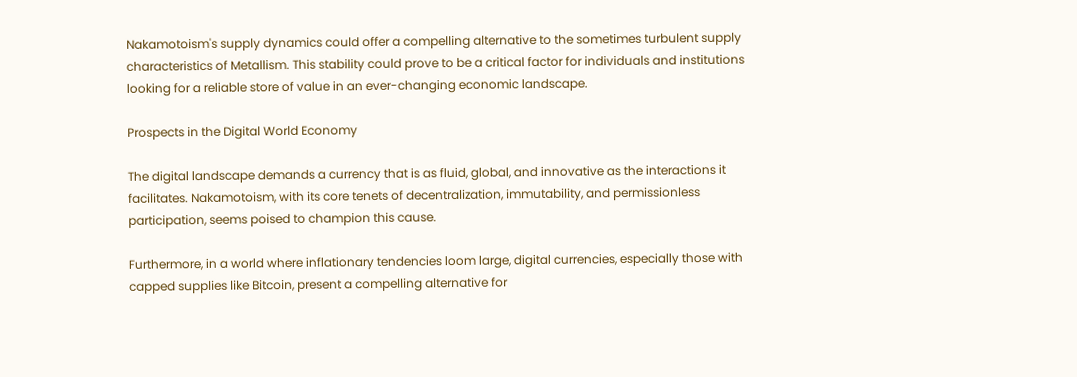Nakamotoism's supply dynamics could offer a compelling alternative to the sometimes turbulent supply characteristics of Metallism. This stability could prove to be a critical factor for individuals and institutions looking for a reliable store of value in an ever-changing economic landscape.

Prospects in the Digital World Economy

The digital landscape demands a currency that is as fluid, global, and innovative as the interactions it facilitates. Nakamotoism, with its core tenets of decentralization, immutability, and permissionless participation, seems poised to champion this cause.

Furthermore, in a world where inflationary tendencies loom large, digital currencies, especially those with capped supplies like Bitcoin, present a compelling alternative for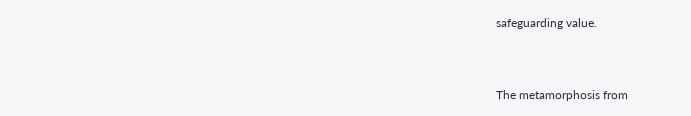safeguarding value.


The metamorphosis from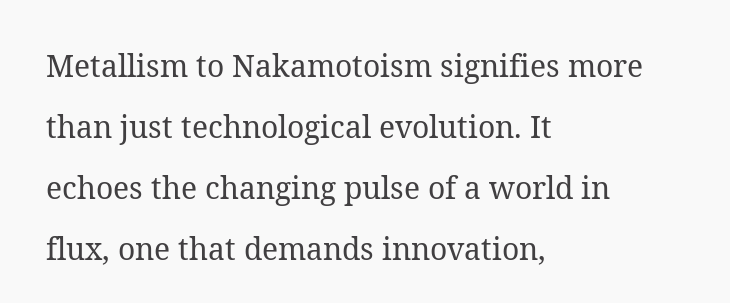Metallism to Nakamotoism signifies more than just technological evolution. It echoes the changing pulse of a world in flux, one that demands innovation,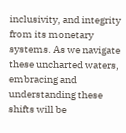inclusivity, and integrity from its monetary systems. As we navigate these uncharted waters, embracing and understanding these shifts will be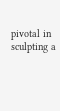pivotal in sculpting a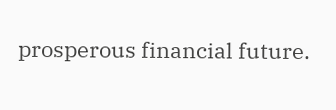prosperous financial future.